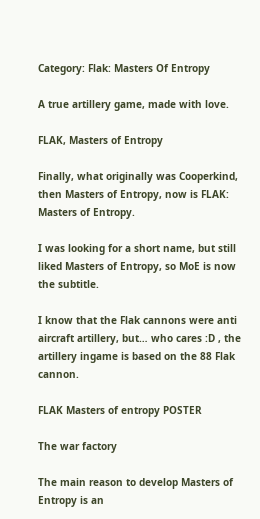Category: Flak: Masters Of Entropy

A true artillery game, made with love.

FLAK, Masters of Entropy

Finally, what originally was Cooperkind, then Masters of Entropy, now is FLAK: Masters of Entropy.

I was looking for a short name, but still liked Masters of Entropy, so MoE is now the subtitle.

I know that the Flak cannons were anti aircraft artillery, but… who cares :D , the artillery ingame is based on the 88 Flak cannon.

FLAK Masters of entropy POSTER

The war factory

The main reason to develop Masters of Entropy is an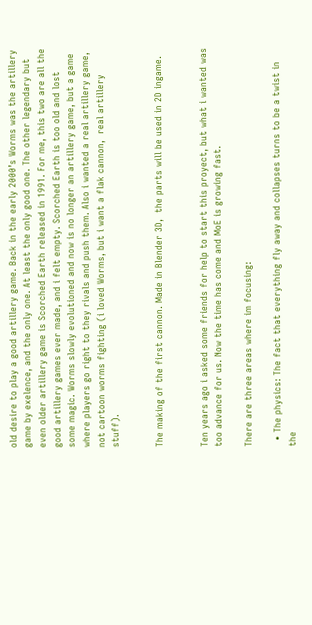old desire to play a good artillery game. Back in the early 2000’s Worms was the artillery game by exelence, and the only one. At least the only good one. The other legendary but even older artillery game is Scorched Earth released in 1991. For me, this two are all the good artillery games ever made, and i felt empty. Scorched Earth is too old and lost some magic. Worms slowly evolutioned and now is no longer an artillery game, but a game where players go right to they rivals and push them. Also i wanted a real artillery game, not cartoon worms fighting (i loved Worms, but i want a flak cannon,  real artillery stuff).


The making of the first cannon. Made in Blender 3D,  the parts will be used in 2D ingame.


Ten years ago i asked some friends for help to start this proyect, but what i wanted was too advance for us. Now the time has come and MoE is growing fast.

There are three areas where im focusing:

  • The physics: The fact that everything fly away and collapses turns to be a twist in the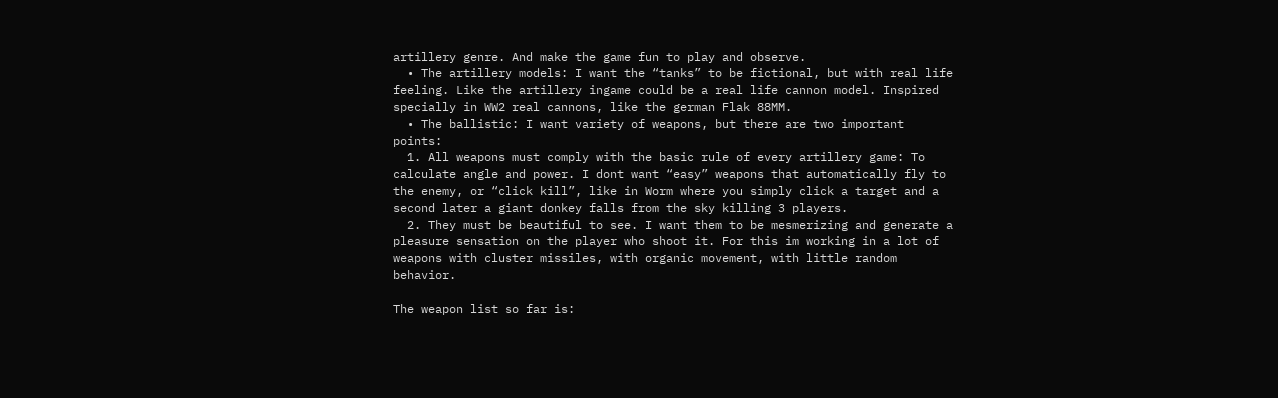artillery genre. And make the game fun to play and observe.
  • The artillery models: I want the “tanks” to be fictional, but with real life feeling. Like the artillery ingame could be a real life cannon model. Inspired specially in WW2 real cannons, like the german Flak 88MM.
  • The ballistic: I want variety of weapons, but there are two important points:
  1. All weapons must comply with the basic rule of every artillery game: To calculate angle and power. I dont want “easy” weapons that automatically fly to the enemy, or “click kill”, like in Worm where you simply click a target and a second later a giant donkey falls from the sky killing 3 players.
  2. They must be beautiful to see. I want them to be mesmerizing and generate a pleasure sensation on the player who shoot it. For this im working in a lot of weapons with cluster missiles, with organic movement, with little random behavior.

The weapon list so far is: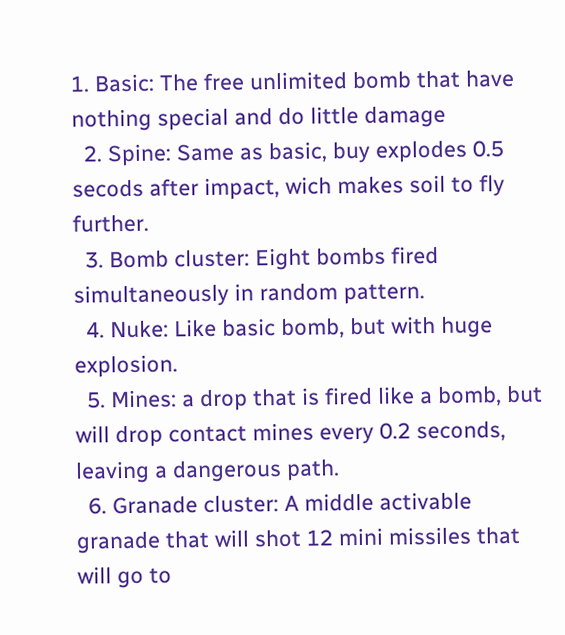1. Basic: The free unlimited bomb that have nothing special and do little damage
  2. Spine: Same as basic, buy explodes 0.5 secods after impact, wich makes soil to fly further.
  3. Bomb cluster: Eight bombs fired simultaneously in random pattern.
  4. Nuke: Like basic bomb, but with huge explosion.
  5. Mines: a drop that is fired like a bomb, but will drop contact mines every 0.2 seconds, leaving a dangerous path.
  6. Granade cluster: A middle activable granade that will shot 12 mini missiles that will go to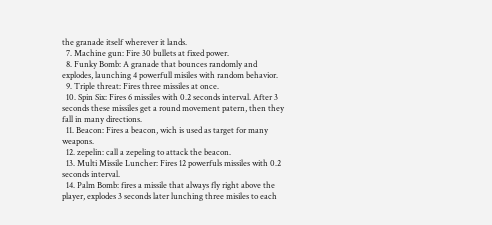the granade itself wherever it lands.
  7. Machine gun: Fire 30 bullets at fixed power.
  8. Funky Bomb: A granade that bounces randomly and explodes, launching 4 powerfull misiles with random behavior.
  9. Triple threat: Fires three missiles at once.
  10. Spin Six: Fires 6 missiles with 0.2 seconds interval. After 3 seconds these missiles get a round movement patern, then they fall in many directions.
  11. Beacon: Fires a beacon, wich is used as target for many weapons.
  12. zepelin: call a zepeling to attack the beacon.
  13. Multi Missile Luncher: Fires 12 powerfuls missiles with 0.2 seconds interval.
  14. Palm Bomb: fires a missile that always fly right above the player, explodes 3 seconds later lunching three misiles to each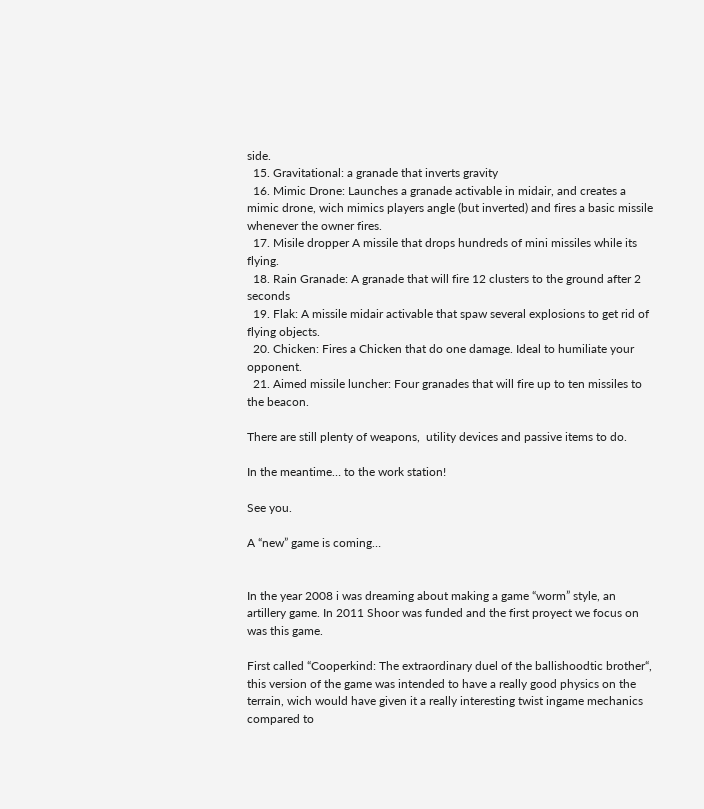side.
  15. Gravitational: a granade that inverts gravity
  16. Mimic Drone: Launches a granade activable in midair, and creates a mimic drone, wich mimics players angle (but inverted) and fires a basic missile whenever the owner fires.
  17. Misile dropper A missile that drops hundreds of mini missiles while its flying.
  18. Rain Granade: A granade that will fire 12 clusters to the ground after 2 seconds
  19. Flak: A missile midair activable that spaw several explosions to get rid of flying objects.
  20. Chicken: Fires a Chicken that do one damage. Ideal to humiliate your opponent.
  21. Aimed missile luncher: Four granades that will fire up to ten missiles to the beacon.

There are still plenty of weapons,  utility devices and passive items to do.

In the meantime… to the work station!

See you.

A “new” game is coming…


In the year 2008 i was dreaming about making a game “worm” style, an artillery game. In 2011 Shoor was funded and the first proyect we focus on was this game.

First called “Cooperkind: The extraordinary duel of the ballishoodtic brother“, this version of the game was intended to have a really good physics on the terrain, wich would have given it a really interesting twist ingame mechanics compared to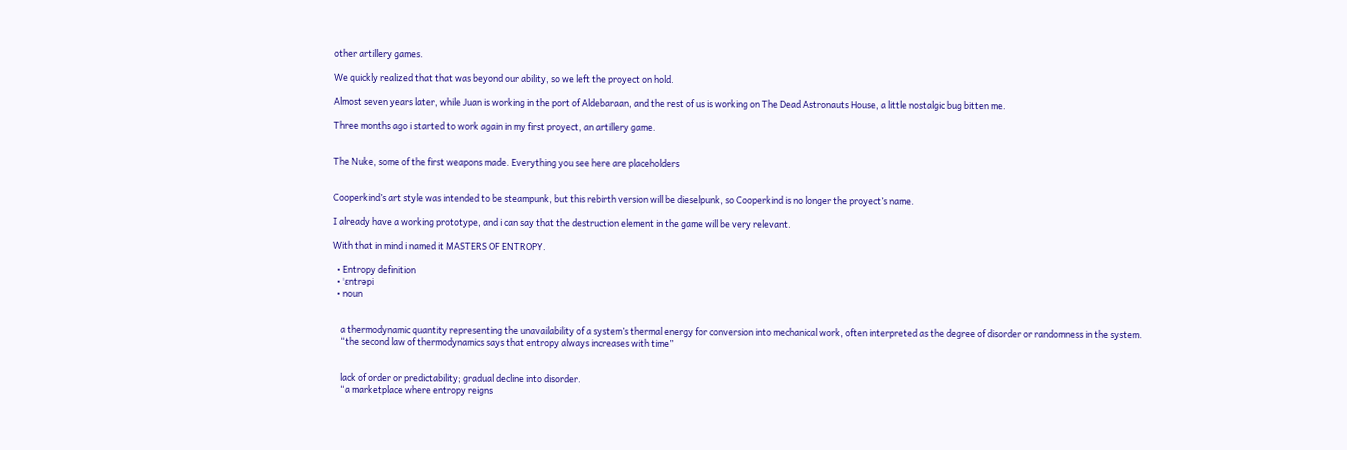other artillery games.

We quickly realized that that was beyond our ability, so we left the proyect on hold.

Almost seven years later, while Juan is working in the port of Aldebaraan, and the rest of us is working on The Dead Astronauts House, a little nostalgic bug bitten me.

Three months ago i started to work again in my first proyect, an artillery game.


The Nuke, some of the first weapons made. Everything you see here are placeholders


Cooperkind’s art style was intended to be steampunk, but this rebirth version will be dieselpunk, so Cooperkind is no longer the proyect’s name.

I already have a working prototype, and i can say that the destruction element in the game will be very relevant.

With that in mind i named it MASTERS OF ENTROPY.

  • Entropy definition
  • ˈɛntrəpi
  • noun


    a thermodynamic quantity representing the unavailability of a system’s thermal energy for conversion into mechanical work, often interpreted as the degree of disorder or randomness in the system.
    “the second law of thermodynamics says that entropy always increases with time”


    lack of order or predictability; gradual decline into disorder.
    “a marketplace where entropy reigns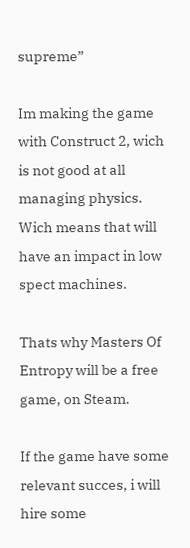supreme”

Im making the game with Construct 2, wich is not good at all managing physics. Wich means that will have an impact in low spect machines.

Thats why Masters Of Entropy will be a free game, on Steam.

If the game have some relevant succes, i will hire some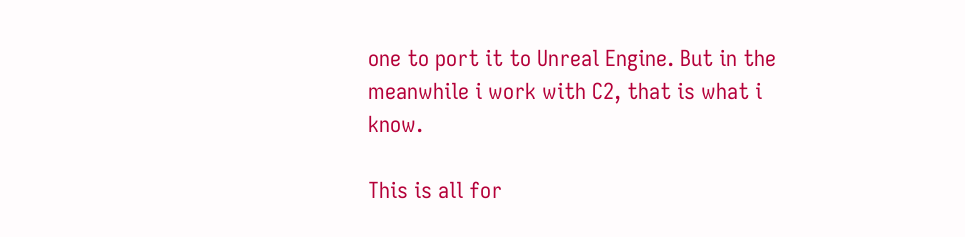one to port it to Unreal Engine. But in the meanwhile i work with C2, that is what i know.

This is all for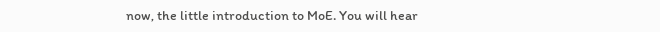now, the little introduction to MoE. You will hear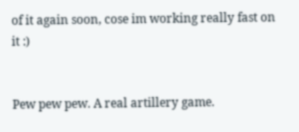of it again soon, cose im working really fast on it :)


Pew pew pew. A real artillery game.